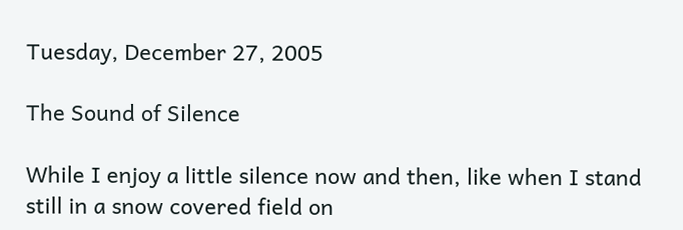Tuesday, December 27, 2005

The Sound of Silence

While I enjoy a little silence now and then, like when I stand still in a snow covered field on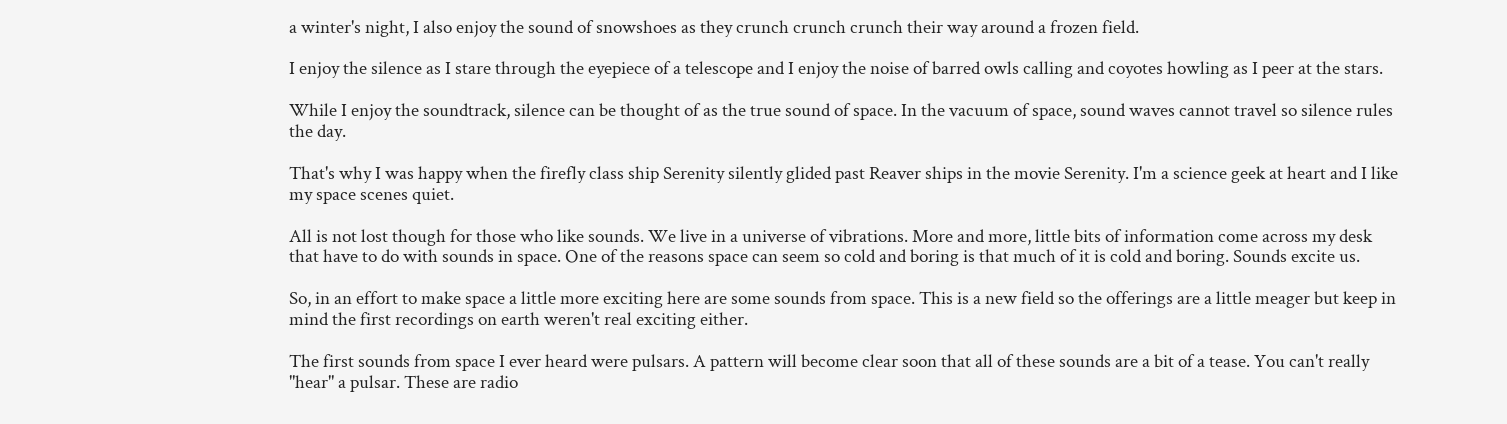a winter's night, I also enjoy the sound of snowshoes as they crunch crunch crunch their way around a frozen field.

I enjoy the silence as I stare through the eyepiece of a telescope and I enjoy the noise of barred owls calling and coyotes howling as I peer at the stars.

While I enjoy the soundtrack, silence can be thought of as the true sound of space. In the vacuum of space, sound waves cannot travel so silence rules the day.

That's why I was happy when the firefly class ship Serenity silently glided past Reaver ships in the movie Serenity. I'm a science geek at heart and I like my space scenes quiet.

All is not lost though for those who like sounds. We live in a universe of vibrations. More and more, little bits of information come across my desk that have to do with sounds in space. One of the reasons space can seem so cold and boring is that much of it is cold and boring. Sounds excite us.

So, in an effort to make space a little more exciting here are some sounds from space. This is a new field so the offerings are a little meager but keep in mind the first recordings on earth weren't real exciting either.

The first sounds from space I ever heard were pulsars. A pattern will become clear soon that all of these sounds are a bit of a tease. You can't really "hear" a pulsar. These are radio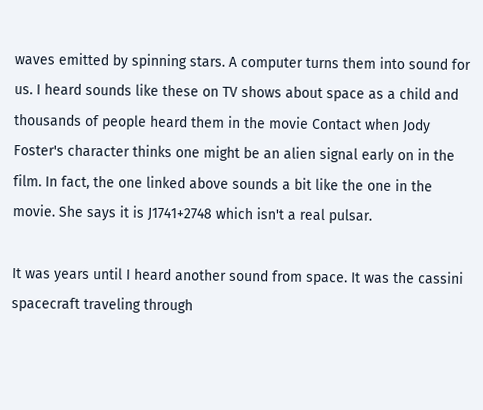waves emitted by spinning stars. A computer turns them into sound for us. I heard sounds like these on TV shows about space as a child and thousands of people heard them in the movie Contact when Jody Foster's character thinks one might be an alien signal early on in the film. In fact, the one linked above sounds a bit like the one in the movie. She says it is J1741+2748 which isn't a real pulsar.

It was years until I heard another sound from space. It was the cassini spacecraft traveling through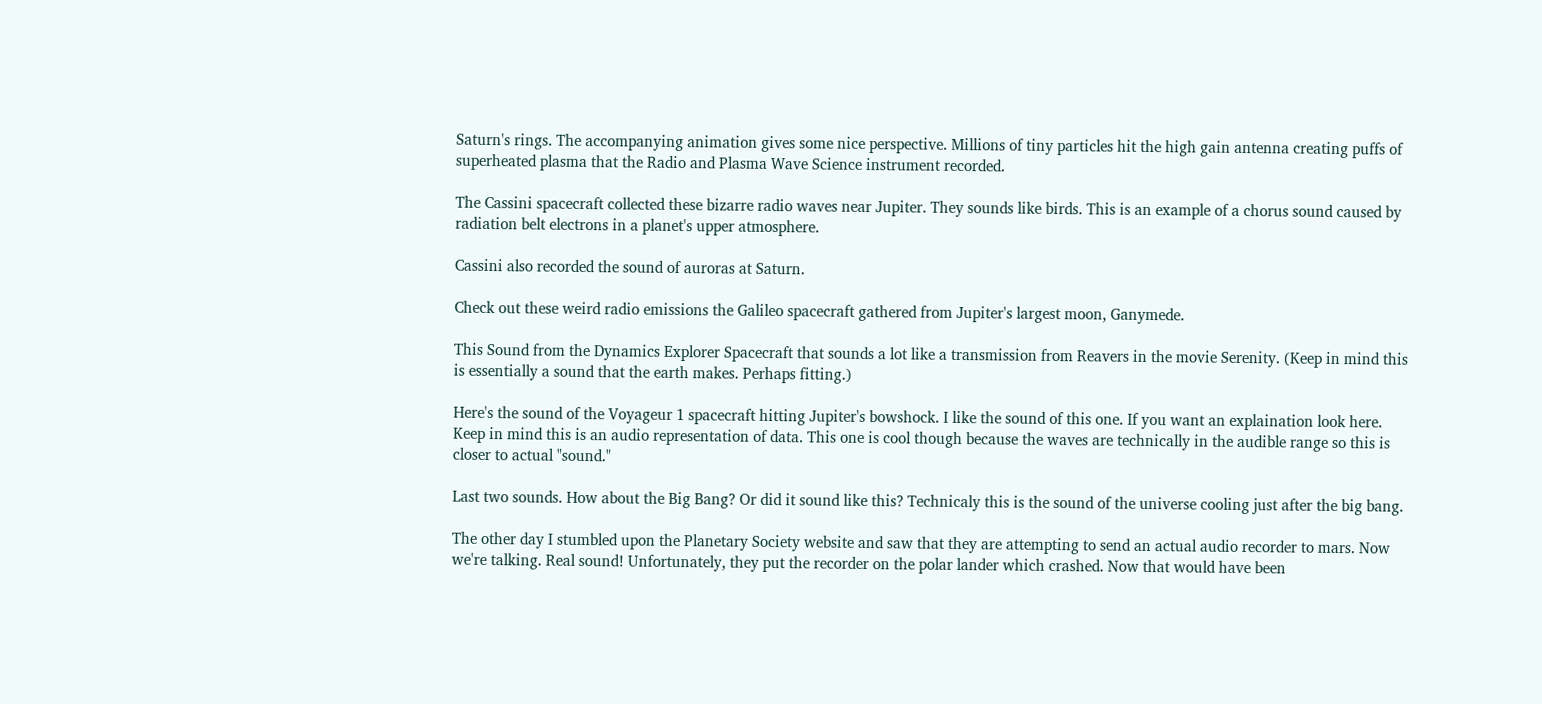Saturn's rings. The accompanying animation gives some nice perspective. Millions of tiny particles hit the high gain antenna creating puffs of superheated plasma that the Radio and Plasma Wave Science instrument recorded.

The Cassini spacecraft collected these bizarre radio waves near Jupiter. They sounds like birds. This is an example of a chorus sound caused by radiation belt electrons in a planet's upper atmosphere.

Cassini also recorded the sound of auroras at Saturn.

Check out these weird radio emissions the Galileo spacecraft gathered from Jupiter's largest moon, Ganymede.

This Sound from the Dynamics Explorer Spacecraft that sounds a lot like a transmission from Reavers in the movie Serenity. (Keep in mind this is essentially a sound that the earth makes. Perhaps fitting.)

Here's the sound of the Voyageur 1 spacecraft hitting Jupiter's bowshock. I like the sound of this one. If you want an explaination look here. Keep in mind this is an audio representation of data. This one is cool though because the waves are technically in the audible range so this is closer to actual "sound."

Last two sounds. How about the Big Bang? Or did it sound like this? Technicaly this is the sound of the universe cooling just after the big bang.

The other day I stumbled upon the Planetary Society website and saw that they are attempting to send an actual audio recorder to mars. Now we're talking. Real sound! Unfortunately, they put the recorder on the polar lander which crashed. Now that would have been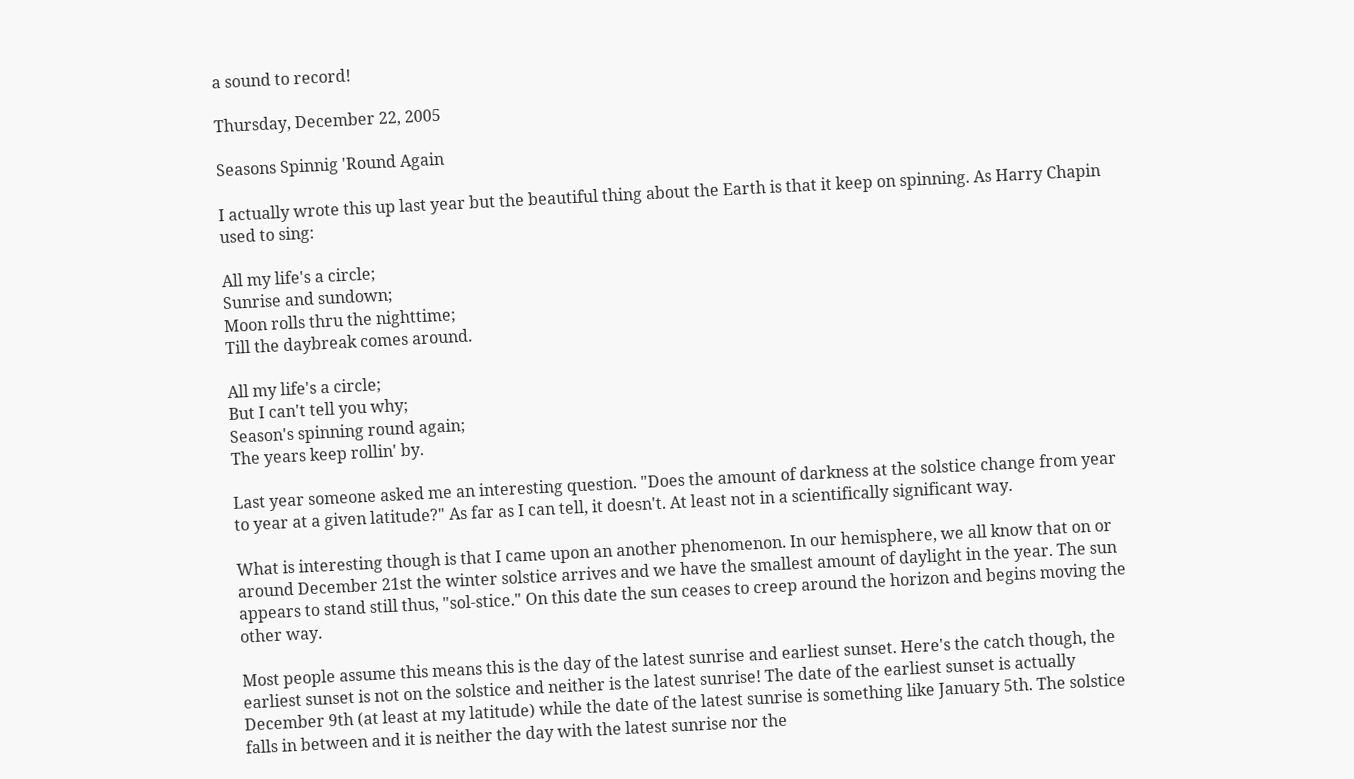a sound to record!

Thursday, December 22, 2005

Seasons Spinnig 'Round Again

I actually wrote this up last year but the beautiful thing about the Earth is that it keep on spinning. As Harry Chapin used to sing:

All my life's a circle;
Sunrise and sundown;
Moon rolls thru the nighttime;
Till the daybreak comes around.

All my life's a circle;
But I can't tell you why;
Season's spinning round again;
The years keep rollin' by.

Last year someone asked me an interesting question. "Does the amount of darkness at the solstice change from year to year at a given latitude?" As far as I can tell, it doesn't. At least not in a scientifically significant way.

What is interesting though is that I came upon an another phenomenon. In our hemisphere, we all know that on or around December 21st the winter solstice arrives and we have the smallest amount of daylight in the year. The sun appears to stand still thus, "sol-stice." On this date the sun ceases to creep around the horizon and begins moving the other way.

Most people assume this means this is the day of the latest sunrise and earliest sunset. Here's the catch though, the earliest sunset is not on the solstice and neither is the latest sunrise! The date of the earliest sunset is actually December 9th (at least at my latitude) while the date of the latest sunrise is something like January 5th. The solstice falls in between and it is neither the day with the latest sunrise nor the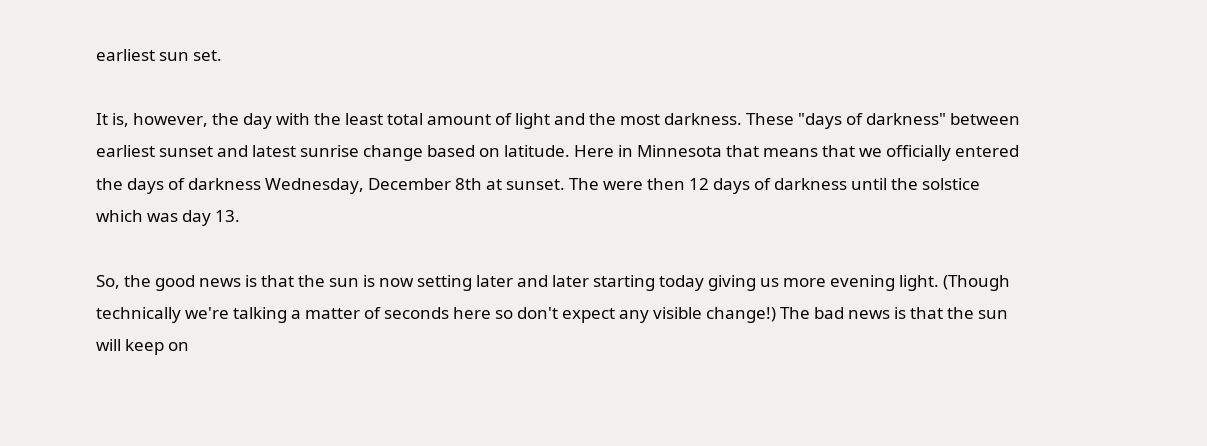earliest sun set.

It is, however, the day with the least total amount of light and the most darkness. These "days of darkness" between earliest sunset and latest sunrise change based on latitude. Here in Minnesota that means that we officially entered the days of darkness Wednesday, December 8th at sunset. The were then 12 days of darkness until the solstice which was day 13.

So, the good news is that the sun is now setting later and later starting today giving us more evening light. (Though technically we're talking a matter of seconds here so don't expect any visible change!) The bad news is that the sun will keep on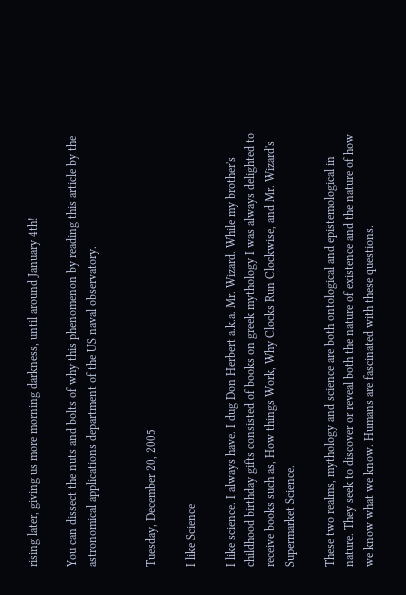rising later, giving us more morning darkness, until around January 4th!

You can dissect the nuts and bolts of why this phenomenon by reading this article by the astronomical applications department of the US naval observatory.


Tuesday, December 20, 2005

I like Science

I like science. I always have. I dug Don Herbert a.k.a. Mr. Wizard. While my brother's childhood birthday gifts consisted of books on greek mythology I was always delighted to receive books such as, How things Work, Why Clocks Run Clockwise, and Mr. Wizard's Supermarket Science.

These two realms, mythology and science are both ontological and epistemological in nature. They seek to discover or reveal both the nature of existence and the nature of how we know what we know. Humans are fascinated with these questions.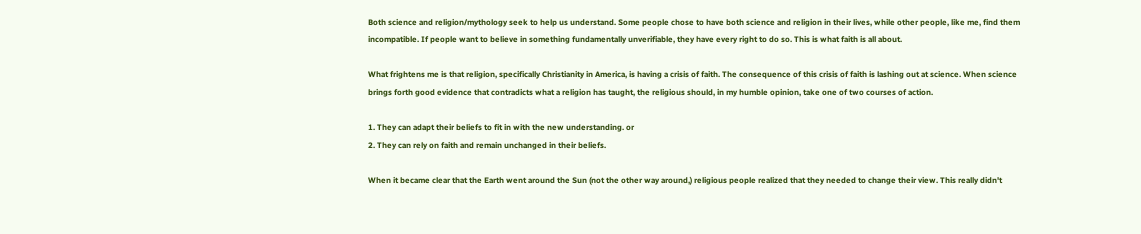Both science and religion/mythology seek to help us understand. Some people chose to have both science and religion in their lives, while other people, like me, find them incompatible. If people want to believe in something fundamentally unverifiable, they have every right to do so. This is what faith is all about.

What frightens me is that religion, specifically Christianity in America, is having a crisis of faith. The consequence of this crisis of faith is lashing out at science. When science brings forth good evidence that contradicts what a religion has taught, the religious should, in my humble opinion, take one of two courses of action.

1. They can adapt their beliefs to fit in with the new understanding. or
2. They can rely on faith and remain unchanged in their beliefs.

When it became clear that the Earth went around the Sun (not the other way around,) religious people realized that they needed to change their view. This really didn't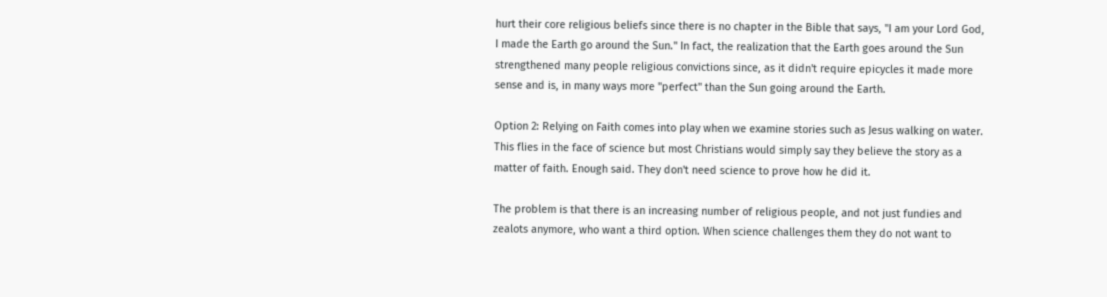hurt their core religious beliefs since there is no chapter in the Bible that says, "I am your Lord God, I made the Earth go around the Sun." In fact, the realization that the Earth goes around the Sun strengthened many people religious convictions since, as it didn't require epicycles it made more sense and is, in many ways more "perfect" than the Sun going around the Earth.

Option 2: Relying on Faith comes into play when we examine stories such as Jesus walking on water. This flies in the face of science but most Christians would simply say they believe the story as a matter of faith. Enough said. They don't need science to prove how he did it.

The problem is that there is an increasing number of religious people, and not just fundies and zealots anymore, who want a third option. When science challenges them they do not want to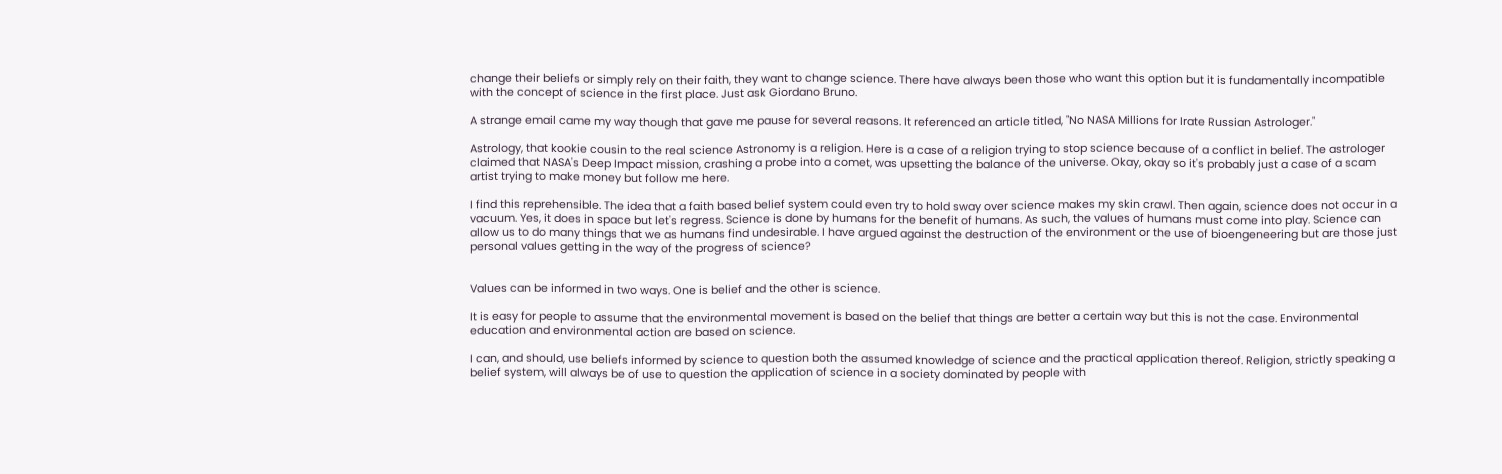change their beliefs or simply rely on their faith, they want to change science. There have always been those who want this option but it is fundamentally incompatible with the concept of science in the first place. Just ask Giordano Bruno.

A strange email came my way though that gave me pause for several reasons. It referenced an article titled, "No NASA Millions for Irate Russian Astrologer."

Astrology, that kookie cousin to the real science Astronomy is a religion. Here is a case of a religion trying to stop science because of a conflict in belief. The astrologer claimed that NASA's Deep Impact mission, crashing a probe into a comet, was upsetting the balance of the universe. Okay, okay so it's probably just a case of a scam artist trying to make money but follow me here.

I find this reprehensible. The idea that a faith based belief system could even try to hold sway over science makes my skin crawl. Then again, science does not occur in a vacuum. Yes, it does in space but let's regress. Science is done by humans for the benefit of humans. As such, the values of humans must come into play. Science can allow us to do many things that we as humans find undesirable. I have argued against the destruction of the environment or the use of bioengeneering but are those just personal values getting in the way of the progress of science?


Values can be informed in two ways. One is belief and the other is science.

It is easy for people to assume that the environmental movement is based on the belief that things are better a certain way but this is not the case. Environmental education and environmental action are based on science.

I can, and should, use beliefs informed by science to question both the assumed knowledge of science and the practical application thereof. Religion, strictly speaking a belief system, will always be of use to question the application of science in a society dominated by people with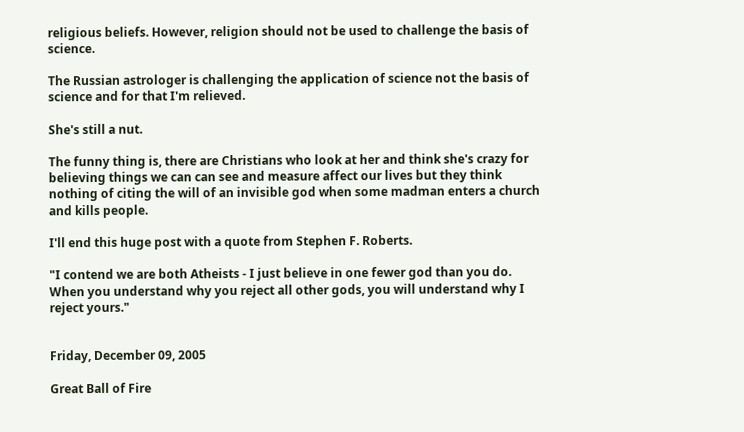religious beliefs. However, religion should not be used to challenge the basis of science.

The Russian astrologer is challenging the application of science not the basis of science and for that I'm relieved.

She's still a nut.

The funny thing is, there are Christians who look at her and think she's crazy for believing things we can can see and measure affect our lives but they think nothing of citing the will of an invisible god when some madman enters a church and kills people.

I'll end this huge post with a quote from Stephen F. Roberts.

"I contend we are both Atheists - I just believe in one fewer god than you do. When you understand why you reject all other gods, you will understand why I reject yours."


Friday, December 09, 2005

Great Ball of Fire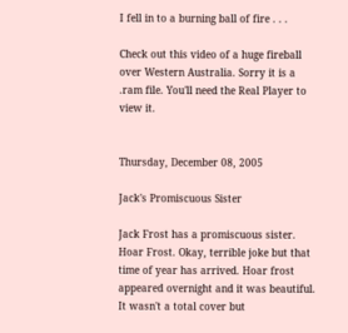I fell in to a burning ball of fire . . .

Check out this video of a huge fireball over Western Australia. Sorry it is a .ram file. You'll need the Real Player to view it.


Thursday, December 08, 2005

Jack's Promiscuous Sister

Jack Frost has a promiscuous sister. Hoar Frost. Okay, terrible joke but that time of year has arrived. Hoar frost appeared overnight and it was beautiful. It wasn't a total cover but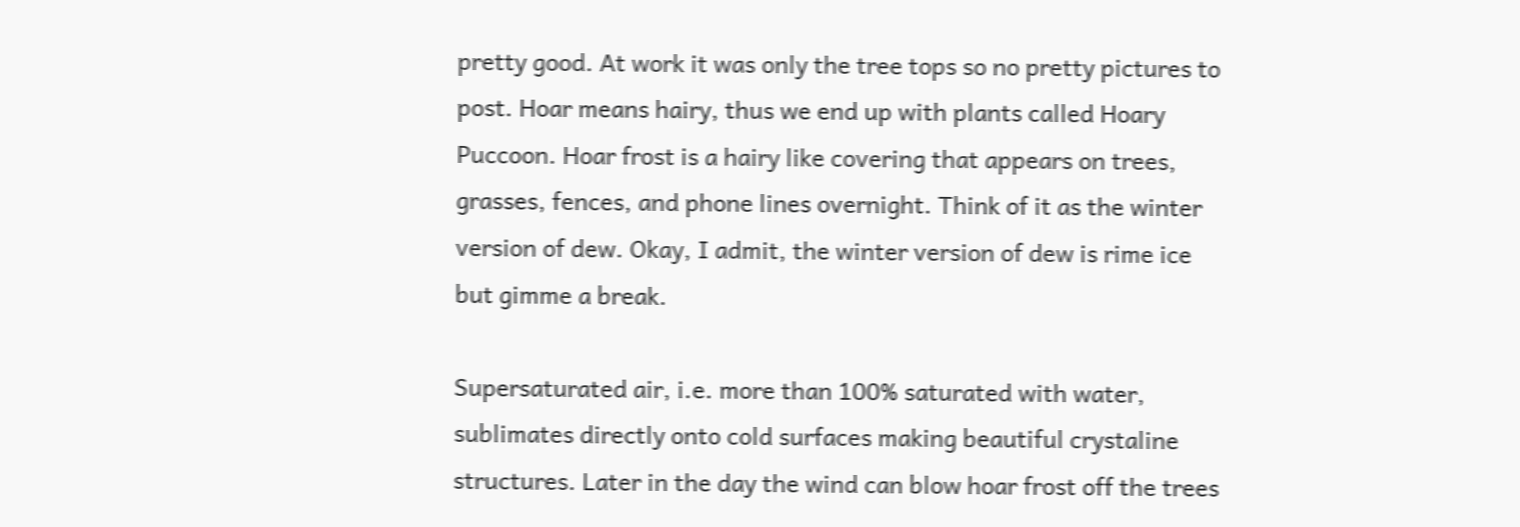pretty good. At work it was only the tree tops so no pretty pictures to post. Hoar means hairy, thus we end up with plants called Hoary Puccoon. Hoar frost is a hairy like covering that appears on trees, grasses, fences, and phone lines overnight. Think of it as the winter version of dew. Okay, I admit, the winter version of dew is rime ice but gimme a break.

Supersaturated air, i.e. more than 100% saturated with water, sublimates directly onto cold surfaces making beautiful crystaline structures. Later in the day the wind can blow hoar frost off the trees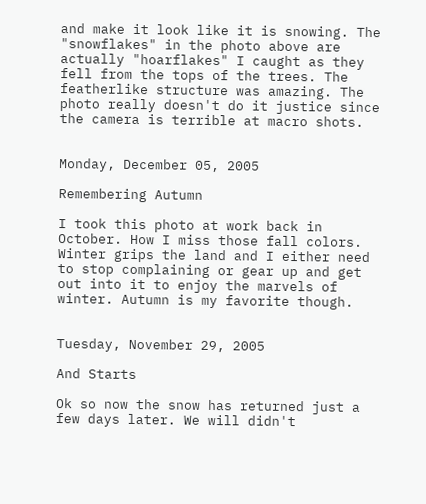and make it look like it is snowing. The "snowflakes" in the photo above are actually "hoarflakes" I caught as they fell from the tops of the trees. The featherlike structure was amazing. The photo really doesn't do it justice since the camera is terrible at macro shots.


Monday, December 05, 2005

Remembering Autumn

I took this photo at work back in October. How I miss those fall colors. Winter grips the land and I either need to stop complaining or gear up and get out into it to enjoy the marvels of winter. Autumn is my favorite though.


Tuesday, November 29, 2005

And Starts

Ok so now the snow has returned just a few days later. We will didn't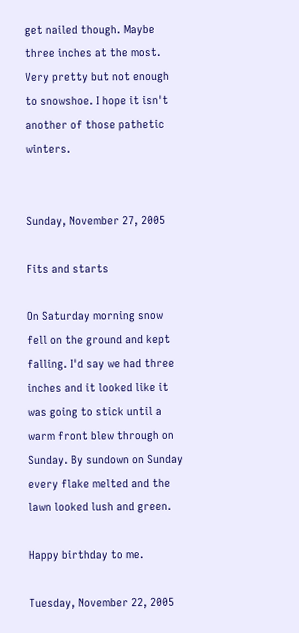get nailed though. Maybe three inches at the most. Very pretty but not enough to snowshoe. I hope it isn't another of those pathetic winters.


Sunday, November 27, 2005

Fits and starts

On Saturday morning snow fell on the ground and kept falling. I'd say we had three inches and it looked like it was going to stick until a warm front blew through on Sunday. By sundown on Sunday every flake melted and the lawn looked lush and green.

Happy birthday to me.

Tuesday, November 22, 2005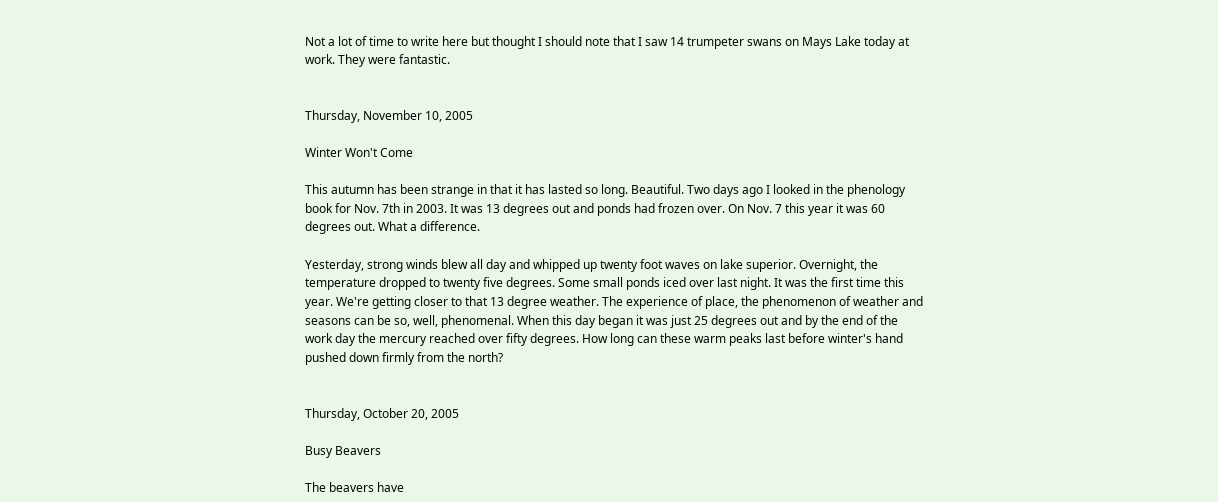Not a lot of time to write here but thought I should note that I saw 14 trumpeter swans on Mays Lake today at work. They were fantastic.


Thursday, November 10, 2005

Winter Won't Come

This autumn has been strange in that it has lasted so long. Beautiful. Two days ago I looked in the phenology book for Nov. 7th in 2003. It was 13 degrees out and ponds had frozen over. On Nov. 7 this year it was 60 degrees out. What a difference.

Yesterday, strong winds blew all day and whipped up twenty foot waves on lake superior. Overnight, the temperature dropped to twenty five degrees. Some small ponds iced over last night. It was the first time this year. We're getting closer to that 13 degree weather. The experience of place, the phenomenon of weather and seasons can be so, well, phenomenal. When this day began it was just 25 degrees out and by the end of the work day the mercury reached over fifty degrees. How long can these warm peaks last before winter's hand pushed down firmly from the north?


Thursday, October 20, 2005

Busy Beavers

The beavers have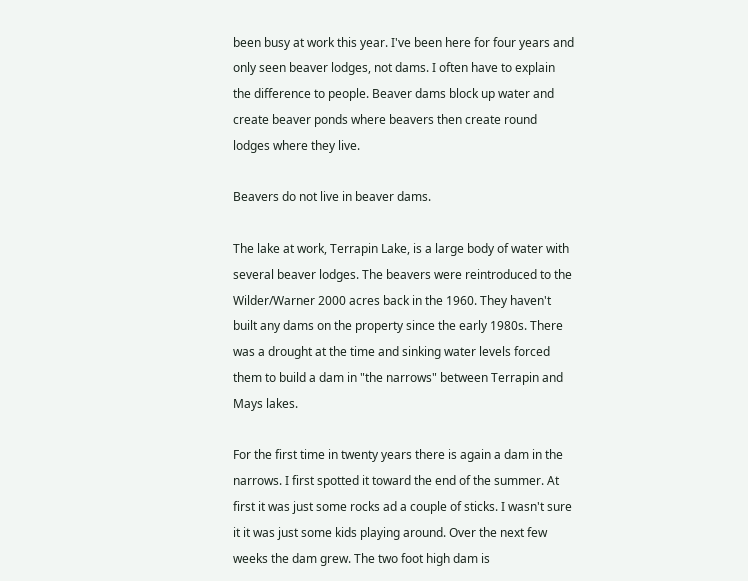been busy at work this year. I've been here for four years and only seen beaver lodges, not dams. I often have to explain the difference to people. Beaver dams block up water and create beaver ponds where beavers then create round lodges where they live.

Beavers do not live in beaver dams.

The lake at work, Terrapin Lake, is a large body of water with several beaver lodges. The beavers were reintroduced to the Wilder/Warner 2000 acres back in the 1960. They haven't built any dams on the property since the early 1980s. There was a drought at the time and sinking water levels forced them to build a dam in "the narrows" between Terrapin and Mays lakes.

For the first time in twenty years there is again a dam in the narrows. I first spotted it toward the end of the summer. At first it was just some rocks ad a couple of sticks. I wasn't sure it it was just some kids playing around. Over the next few weeks the dam grew. The two foot high dam is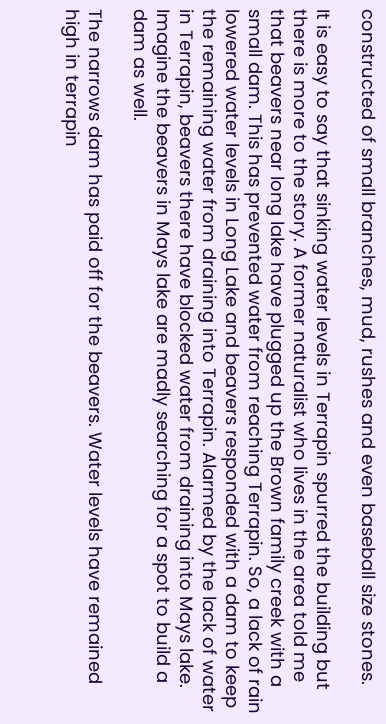constructed of small branches, mud, rushes and even baseball size stones.

It is easy to say that sinking water levels in Terrapin spurred the building but there is more to the story. A former naturalist who lives in the area told me that beavers near long lake have plugged up the Brown family creek with a small dam. This has prevented water from reaching Terrapin. So, a lack of rain lowered water levels in Long Lake and beavers responded with a dam to keep the remaining water from draining into Terrapin. Alarmed by the lack of water in Terrapin, beavers there have blocked water from draining into Mays lake. Imagine the beavers in Mays lake are madly searching for a spot to build a dam as well.

The narrows dam has paid off for the beavers. Water levels have remained high in terrapin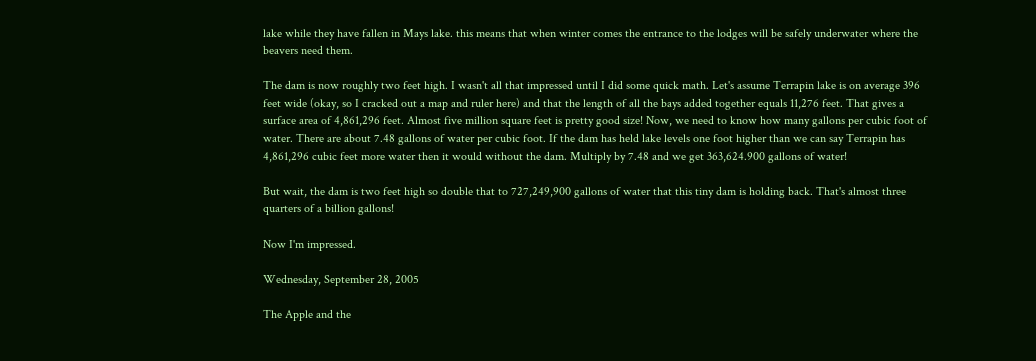lake while they have fallen in Mays lake. this means that when winter comes the entrance to the lodges will be safely underwater where the beavers need them.

The dam is now roughly two feet high. I wasn't all that impressed until I did some quick math. Let's assume Terrapin lake is on average 396 feet wide (okay, so I cracked out a map and ruler here) and that the length of all the bays added together equals 11,276 feet. That gives a surface area of 4,861,296 feet. Almost five million square feet is pretty good size! Now, we need to know how many gallons per cubic foot of water. There are about 7.48 gallons of water per cubic foot. If the dam has held lake levels one foot higher than we can say Terrapin has 4,861,296 cubic feet more water then it would without the dam. Multiply by 7.48 and we get 363,624.900 gallons of water!

But wait, the dam is two feet high so double that to 727,249,900 gallons of water that this tiny dam is holding back. That's almost three quarters of a billion gallons!

Now I'm impressed.

Wednesday, September 28, 2005

The Apple and the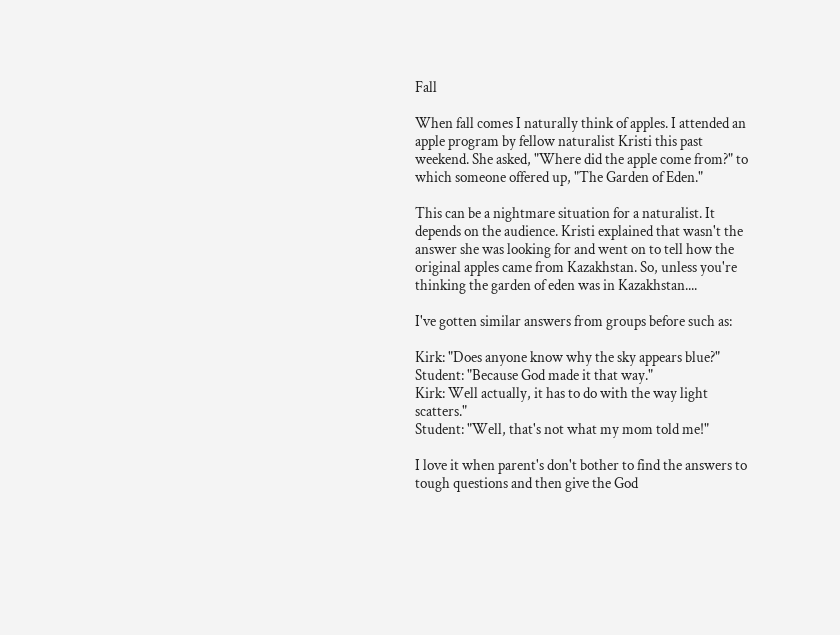Fall

When fall comes I naturally think of apples. I attended an apple program by fellow naturalist Kristi this past weekend. She asked, "Where did the apple come from?" to which someone offered up, "The Garden of Eden."

This can be a nightmare situation for a naturalist. It depends on the audience. Kristi explained that wasn't the answer she was looking for and went on to tell how the original apples came from Kazakhstan. So, unless you're thinking the garden of eden was in Kazakhstan....

I've gotten similar answers from groups before such as:

Kirk: "Does anyone know why the sky appears blue?"
Student: "Because God made it that way."
Kirk: Well actually, it has to do with the way light scatters."
Student: "Well, that's not what my mom told me!"

I love it when parent's don't bother to find the answers to tough questions and then give the God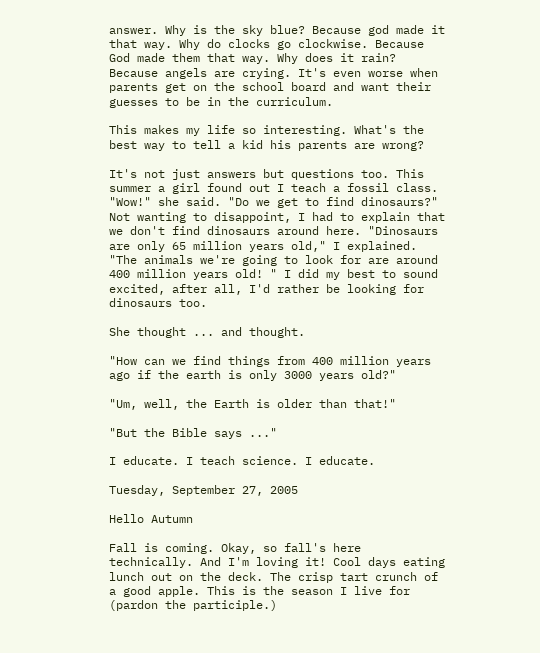answer. Why is the sky blue? Because god made it that way. Why do clocks go clockwise. Because God made them that way. Why does it rain? Because angels are crying. It's even worse when parents get on the school board and want their guesses to be in the curriculum.

This makes my life so interesting. What's the best way to tell a kid his parents are wrong?

It's not just answers but questions too. This summer a girl found out I teach a fossil class. "Wow!" she said. "Do we get to find dinosaurs?" Not wanting to disappoint, I had to explain that we don't find dinosaurs around here. "Dinosaurs are only 65 million years old," I explained. "The animals we're going to look for are around 400 million years old! " I did my best to sound excited, after all, I'd rather be looking for dinosaurs too.

She thought ... and thought.

"How can we find things from 400 million years ago if the earth is only 3000 years old?"

"Um, well, the Earth is older than that!"

"But the Bible says ..."

I educate. I teach science. I educate.

Tuesday, September 27, 2005

Hello Autumn

Fall is coming. Okay, so fall's here technically. And I'm loving it! Cool days eating lunch out on the deck. The crisp tart crunch of a good apple. This is the season I live for (pardon the participle.)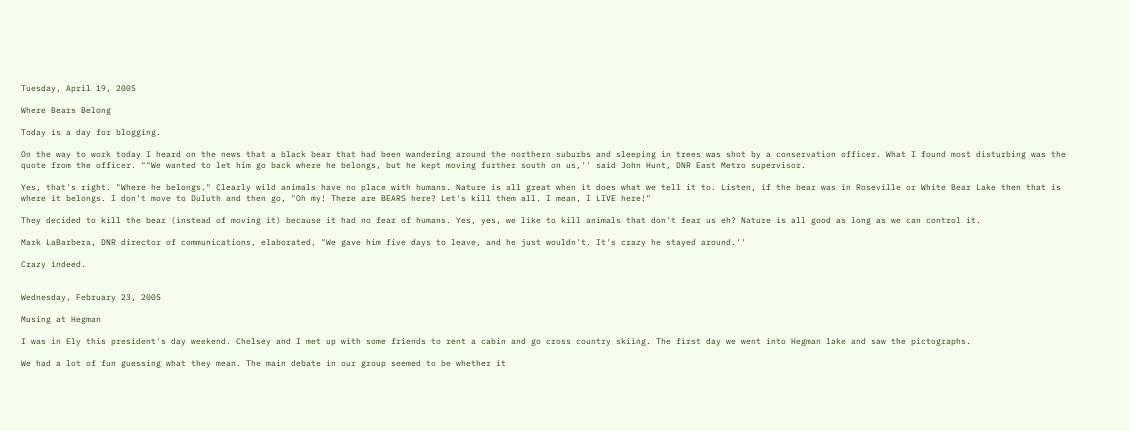Tuesday, April 19, 2005

Where Bears Belong

Today is a day for blogging.

On the way to work today I heard on the news that a black bear that had been wandering around the northern suburbs and sleeping in trees was shot by a conservation officer. What I found most disturbing was the quote from the officer. ""We wanted to let him go back where he belongs, but he kept moving further south on us,'' said John Hunt, DNR East Metro supervisor.

Yes, that's right. "Where he belongs." Clearly wild animals have no place with humans. Nature is all great when it does what we tell it to. Listen, if the bear was in Roseville or White Bear Lake then that is where it belongs. I don't move to Duluth and then go, "Oh my! There are BEARS here? Let's kill them all. I mean, I LIVE here!"

They decided to kill the bear (instead of moving it) because it had no fear of humans. Yes, yes, we like to kill animals that don't fear us eh? Nature is all good as long as we can control it.

Mark LaBarbera, DNR director of communications, elaborated, "We gave him five days to leave, and he just wouldn't. It's crazy he stayed around.''

Crazy indeed.


Wednesday, February 23, 2005

Musing at Hegman

I was in Ely this president's day weekend. Chelsey and I met up with some friends to rent a cabin and go cross country skiing. The first day we went into Hegman lake and saw the pictographs.

We had a lot of fun guessing what they mean. The main debate in our group seemed to be whether it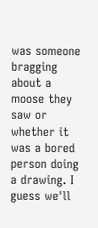was someone bragging about a moose they saw or whether it was a bored person doing a drawing. I guess we'll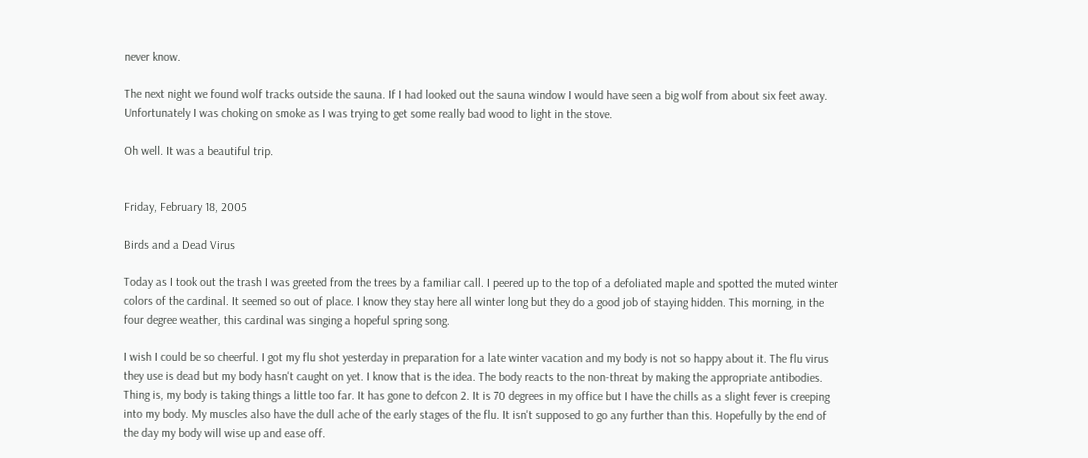never know.

The next night we found wolf tracks outside the sauna. If I had looked out the sauna window I would have seen a big wolf from about six feet away. Unfortunately I was choking on smoke as I was trying to get some really bad wood to light in the stove.

Oh well. It was a beautiful trip.


Friday, February 18, 2005

Birds and a Dead Virus

Today as I took out the trash I was greeted from the trees by a familiar call. I peered up to the top of a defoliated maple and spotted the muted winter colors of the cardinal. It seemed so out of place. I know they stay here all winter long but they do a good job of staying hidden. This morning, in the four degree weather, this cardinal was singing a hopeful spring song.

I wish I could be so cheerful. I got my flu shot yesterday in preparation for a late winter vacation and my body is not so happy about it. The flu virus they use is dead but my body hasn't caught on yet. I know that is the idea. The body reacts to the non-threat by making the appropriate antibodies. Thing is, my body is taking things a little too far. It has gone to defcon 2. It is 70 degrees in my office but I have the chills as a slight fever is creeping into my body. My muscles also have the dull ache of the early stages of the flu. It isn't supposed to go any further than this. Hopefully by the end of the day my body will wise up and ease off.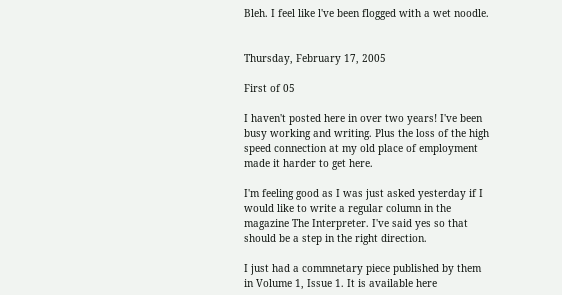Bleh. I feel like l've been flogged with a wet noodle.


Thursday, February 17, 2005

First of 05

I haven't posted here in over two years! I've been busy working and writing. Plus the loss of the high speed connection at my old place of employment made it harder to get here.

I'm feeling good as I was just asked yesterday if I would like to write a regular column in the magazine The Interpreter. I've said yes so that should be a step in the right direction.

I just had a commnetary piece published by them in Volume 1, Issue 1. It is available here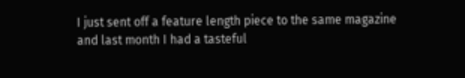I just sent off a feature length piece to the same magazine and last month I had a tasteful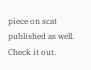piece on scat published as well. Check it out.